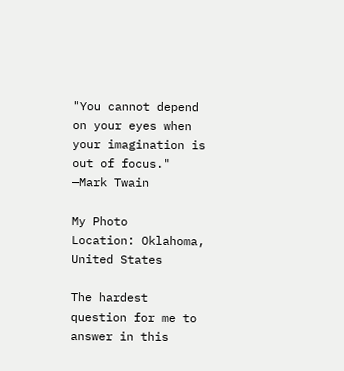"You cannot depend on your eyes when your imagination is out of focus." —Mark Twain

My Photo
Location: Oklahoma, United States

The hardest question for me to answer in this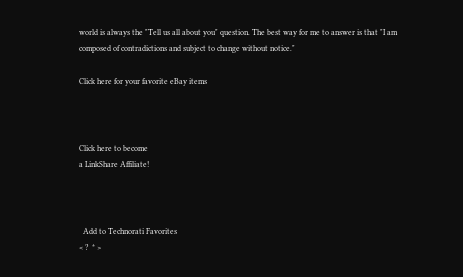world is always the "Tell us all about you" question. The best way for me to answer is that "I am composed of contradictions and subject to change without notice."

Click here for your favorite eBay items



Click here to become
a LinkShare Affiliate!



  Add to Technorati Favorites
< ?  * >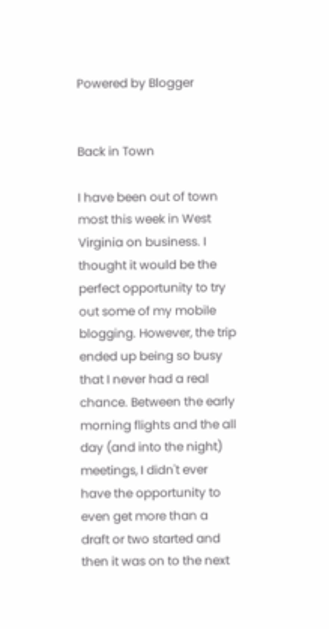Powered by Blogger


Back in Town

I have been out of town most this week in West Virginia on business. I thought it would be the perfect opportunity to try out some of my mobile blogging. However, the trip ended up being so busy that I never had a real chance. Between the early morning flights and the all day (and into the night) meetings, I didn't ever have the opportunity to even get more than a draft or two started and then it was on to the next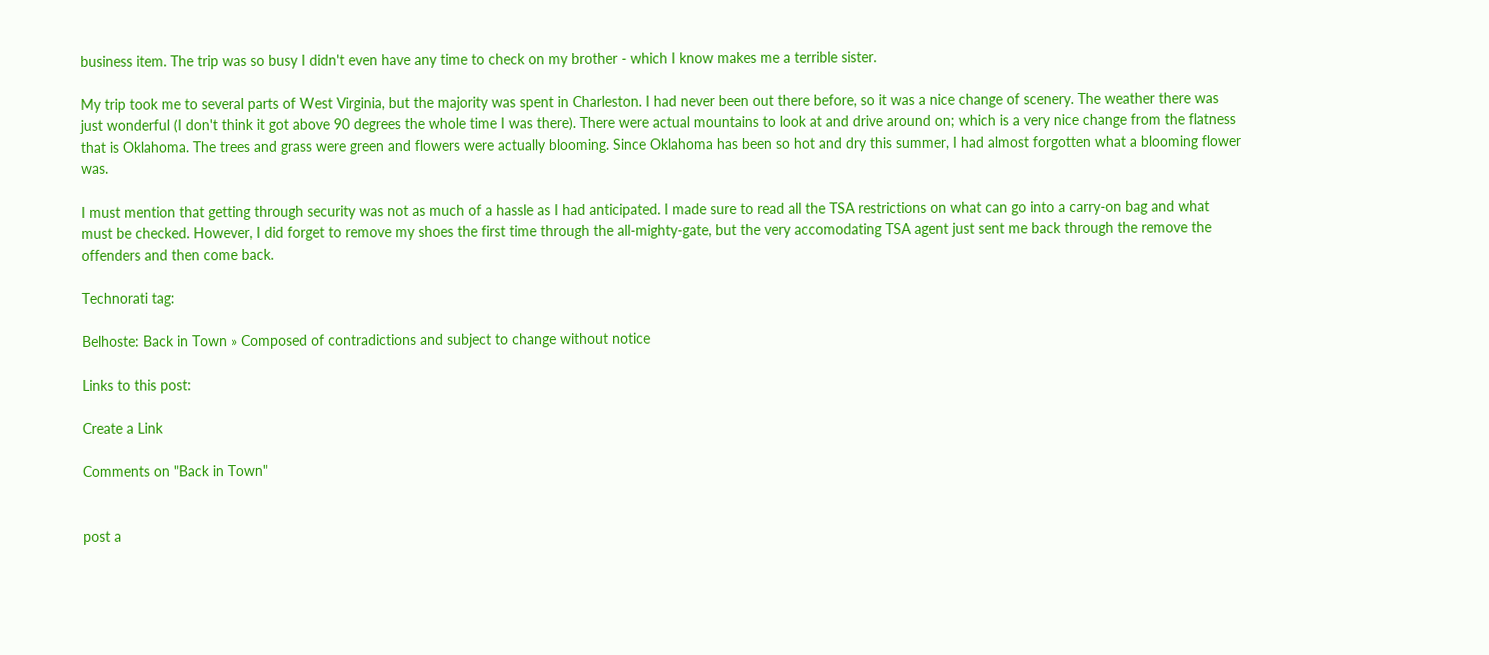business item. The trip was so busy I didn't even have any time to check on my brother - which I know makes me a terrible sister.

My trip took me to several parts of West Virginia, but the majority was spent in Charleston. I had never been out there before, so it was a nice change of scenery. The weather there was just wonderful (I don't think it got above 90 degrees the whole time I was there). There were actual mountains to look at and drive around on; which is a very nice change from the flatness that is Oklahoma. The trees and grass were green and flowers were actually blooming. Since Oklahoma has been so hot and dry this summer, I had almost forgotten what a blooming flower was.

I must mention that getting through security was not as much of a hassle as I had anticipated. I made sure to read all the TSA restrictions on what can go into a carry-on bag and what must be checked. However, I did forget to remove my shoes the first time through the all-mighty-gate, but the very accomodating TSA agent just sent me back through the remove the offenders and then come back.

Technorati tag:

Belhoste: Back in Town » Composed of contradictions and subject to change without notice

Links to this post:

Create a Link

Comments on "Back in Town"


post a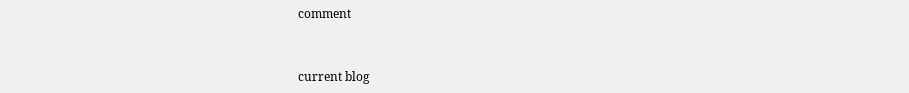comment


current blog